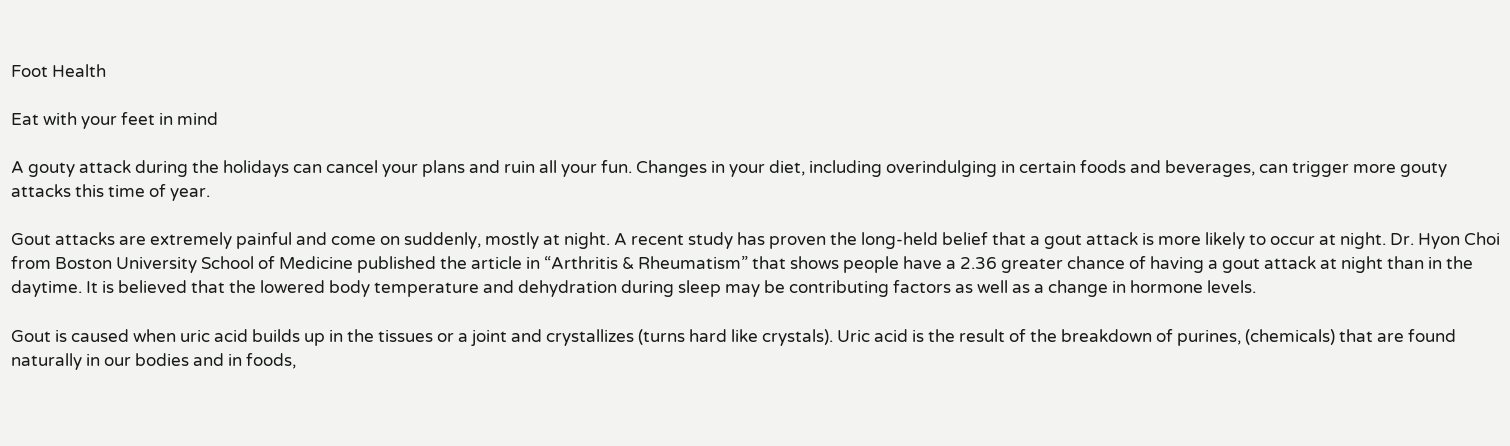Foot Health

Eat with your feet in mind

A gouty attack during the holidays can cancel your plans and ruin all your fun. Changes in your diet, including overindulging in certain foods and beverages, can trigger more gouty attacks this time of year.

Gout attacks are extremely painful and come on suddenly, mostly at night. A recent study has proven the long-held belief that a gout attack is more likely to occur at night. Dr. Hyon Choi from Boston University School of Medicine published the article in “Arthritis & Rheumatism” that shows people have a 2.36 greater chance of having a gout attack at night than in the daytime. It is believed that the lowered body temperature and dehydration during sleep may be contributing factors as well as a change in hormone levels.

Gout is caused when uric acid builds up in the tissues or a joint and crystallizes (turns hard like crystals). Uric acid is the result of the breakdown of purines, (chemicals) that are found naturally in our bodies and in foods,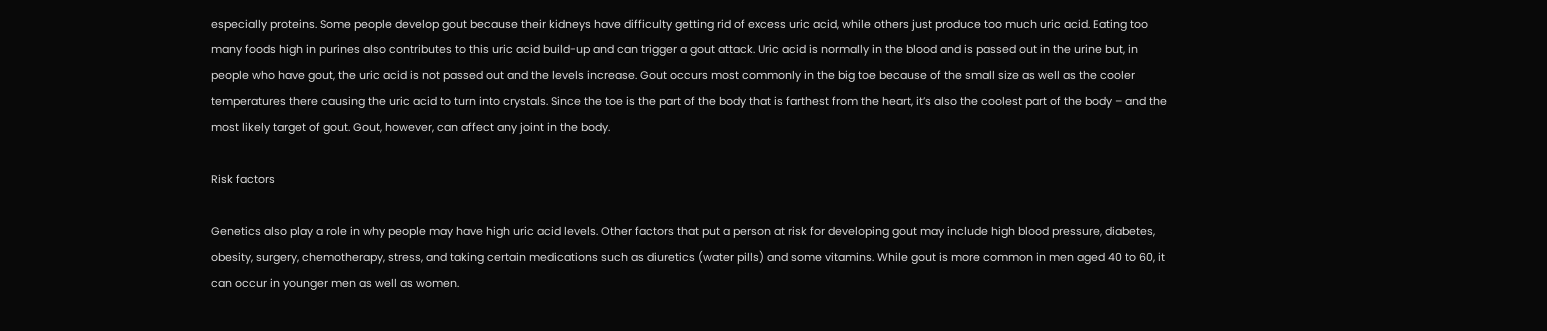especially proteins. Some people develop gout because their kidneys have difficulty getting rid of excess uric acid, while others just produce too much uric acid. Eating too many foods high in purines also contributes to this uric acid build-up and can trigger a gout attack. Uric acid is normally in the blood and is passed out in the urine but, in people who have gout, the uric acid is not passed out and the levels increase. Gout occurs most commonly in the big toe because of the small size as well as the cooler temperatures there causing the uric acid to turn into crystals. Since the toe is the part of the body that is farthest from the heart, it’s also the coolest part of the body – and the most likely target of gout. Gout, however, can affect any joint in the body.

Risk factors

Genetics also play a role in why people may have high uric acid levels. Other factors that put a person at risk for developing gout may include high blood pressure, diabetes, obesity, surgery, chemotherapy, stress, and taking certain medications such as diuretics (water pills) and some vitamins. While gout is more common in men aged 40 to 60, it can occur in younger men as well as women.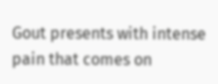Gout presents with intense pain that comes on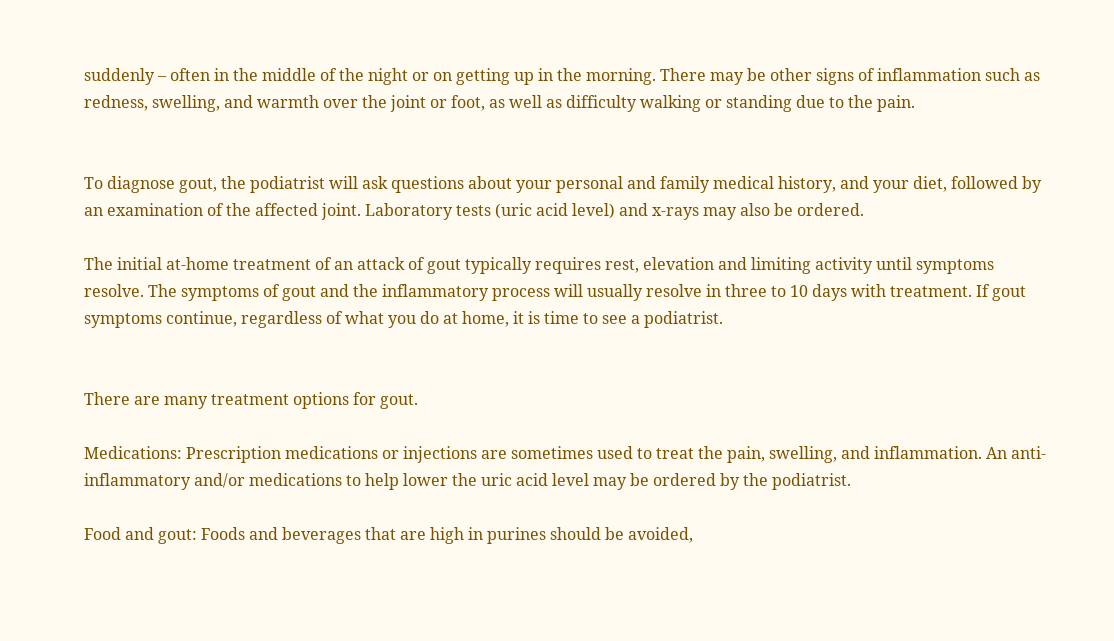suddenly – often in the middle of the night or on getting up in the morning. There may be other signs of inflammation such as redness, swelling, and warmth over the joint or foot, as well as difficulty walking or standing due to the pain.


To diagnose gout, the podiatrist will ask questions about your personal and family medical history, and your diet, followed by an examination of the affected joint. Laboratory tests (uric acid level) and x-rays may also be ordered.

The initial at-home treatment of an attack of gout typically requires rest, elevation and limiting activity until symptoms resolve. The symptoms of gout and the inflammatory process will usually resolve in three to 10 days with treatment. If gout symptoms continue, regardless of what you do at home, it is time to see a podiatrist.


There are many treatment options for gout.

Medications: Prescription medications or injections are sometimes used to treat the pain, swelling, and inflammation. An anti-inflammatory and/or medications to help lower the uric acid level may be ordered by the podiatrist.

Food and gout: Foods and beverages that are high in purines should be avoided,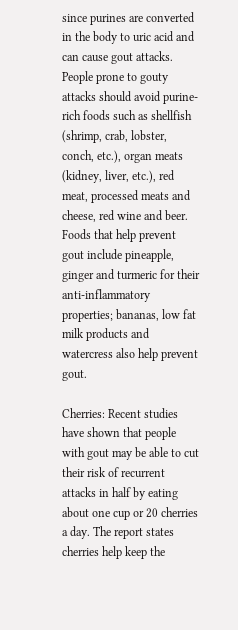since purines are converted in the body to uric acid and can cause gout attacks. People prone to gouty attacks should avoid purine-rich foods such as shellfish (shrimp, crab, lobster, conch, etc.), organ meats (kidney, liver, etc.), red meat, processed meats and cheese, red wine and beer. Foods that help prevent gout include pineapple, ginger and turmeric for their anti-inflammatory properties; bananas, low fat milk products and watercress also help prevent gout.

Cherries: Recent studies have shown that people with gout may be able to cut their risk of recurrent attacks in half by eating about one cup or 20 cherries a day. The report states cherries help keep the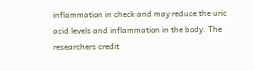inflammation in check and may reduce the uric acid levels and inflammation in the body. The researchers credit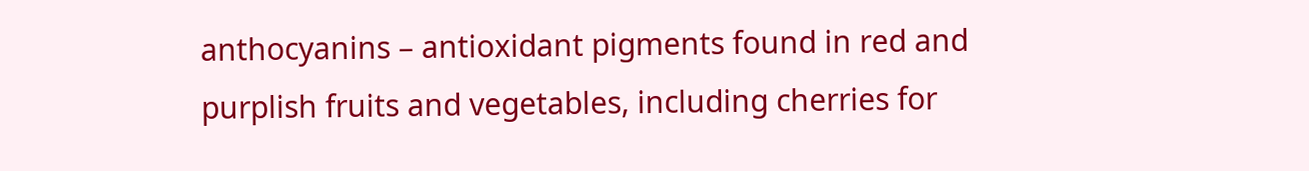anthocyanins – antioxidant pigments found in red and purplish fruits and vegetables, including cherries for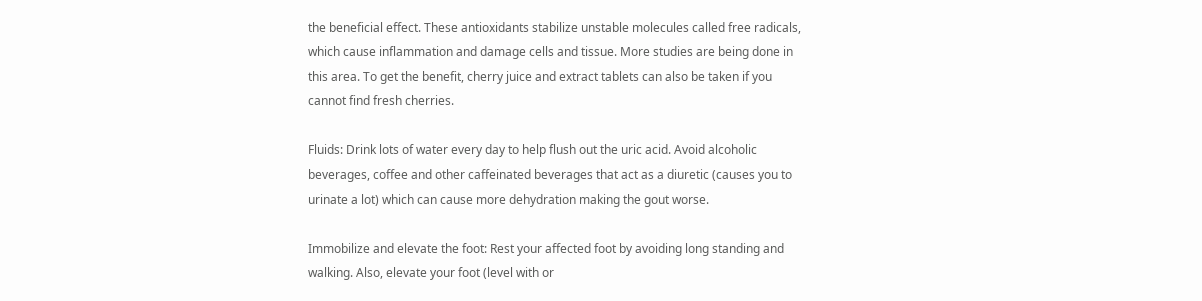the beneficial effect. These antioxidants stabilize unstable molecules called free radicals, which cause inflammation and damage cells and tissue. More studies are being done in this area. To get the benefit, cherry juice and extract tablets can also be taken if you cannot find fresh cherries.

Fluids: Drink lots of water every day to help flush out the uric acid. Avoid alcoholic beverages, coffee and other caffeinated beverages that act as a diuretic (causes you to urinate a lot) which can cause more dehydration making the gout worse.

Immobilize and elevate the foot: Rest your affected foot by avoiding long standing and walking. Also, elevate your foot (level with or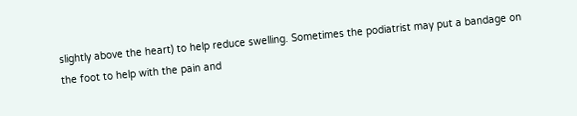slightly above the heart) to help reduce swelling. Sometimes the podiatrist may put a bandage on the foot to help with the pain and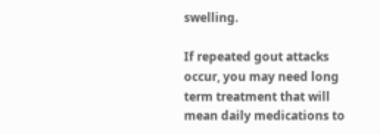swelling.

If repeated gout attacks occur, you may need long term treatment that will mean daily medications to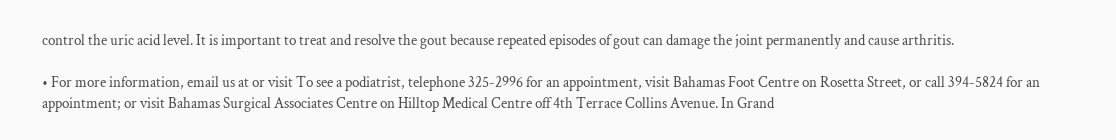control the uric acid level. It is important to treat and resolve the gout because repeated episodes of gout can damage the joint permanently and cause arthritis.

• For more information, email us at or visit To see a podiatrist, telephone 325-2996 for an appointment, visit Bahamas Foot Centre on Rosetta Street, or call 394-5824 for an appointment; or visit Bahamas Surgical Associates Centre on Hilltop Medical Centre off 4th Terrace Collins Avenue. In Grand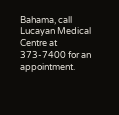Bahama, call Lucayan Medical Centre at 373-7400 for an appointment.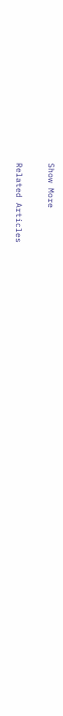Show More

Related Articles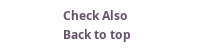Check Also
Back to top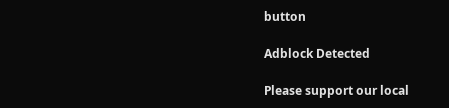button

Adblock Detected

Please support our local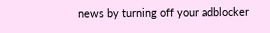news by turning off your adblocker